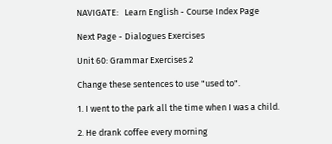NAVIGATE:   Learn English - Course Index Page

Next Page - Dialogues Exercises

Unit 60: Grammar Exercises 2

Change these sentences to use "used to".

1. I went to the park all the time when I was a child.

2. He drank coffee every morning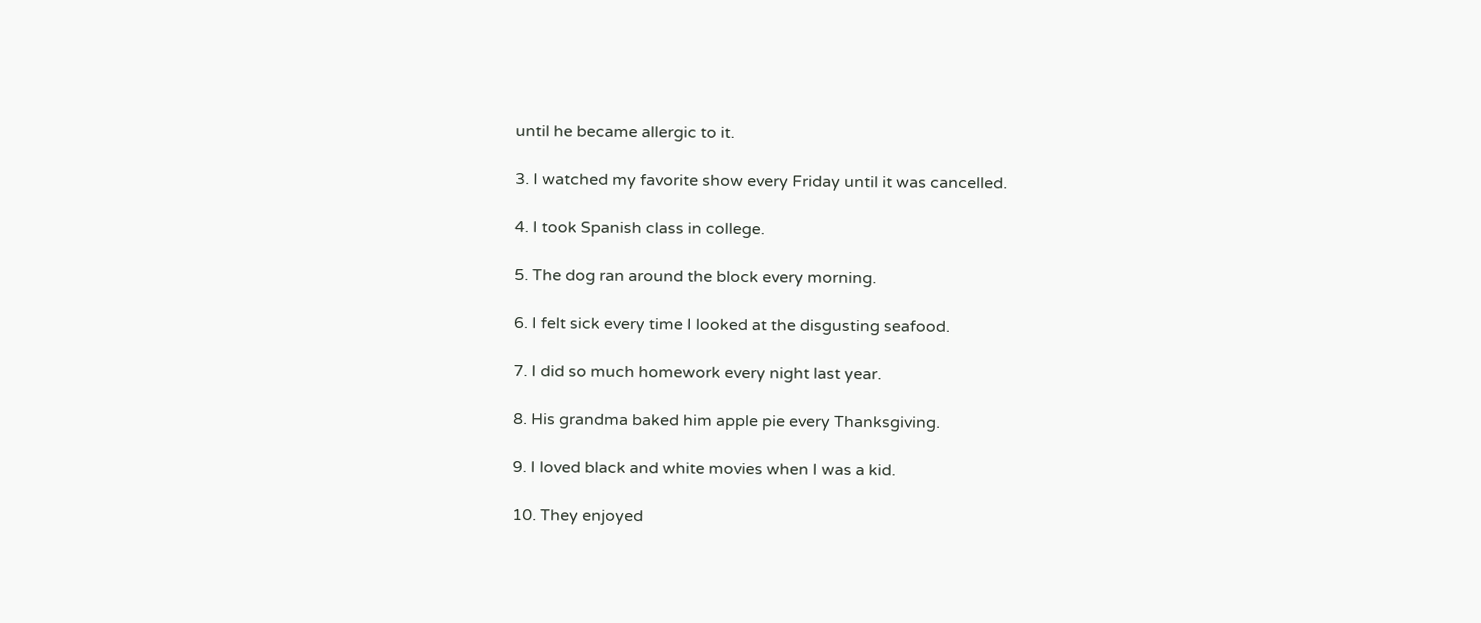until he became allergic to it.

3. I watched my favorite show every Friday until it was cancelled.

4. I took Spanish class in college.

5. The dog ran around the block every morning.

6. I felt sick every time I looked at the disgusting seafood.

7. I did so much homework every night last year.

8. His grandma baked him apple pie every Thanksgiving.

9. I loved black and white movies when I was a kid.

10. They enjoyed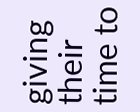giving their time to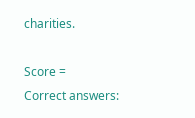charities.

Score =
Correct answers: